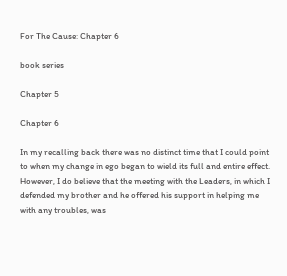For The Cause: Chapter 6

book series

Chapter 5

Chapter 6

In my recalling back there was no distinct time that I could point to when my change in ego began to wield its full and entire effect. However, I do believe that the meeting with the Leaders, in which I defended my brother and he offered his support in helping me with any troubles, was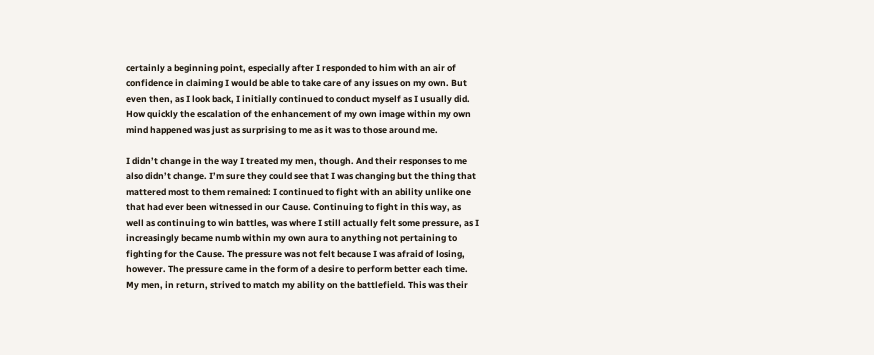certainly a beginning point, especially after I responded to him with an air of confidence in claiming I would be able to take care of any issues on my own. But even then, as I look back, I initially continued to conduct myself as I usually did. How quickly the escalation of the enhancement of my own image within my own mind happened was just as surprising to me as it was to those around me.

I didn’t change in the way I treated my men, though. And their responses to me also didn’t change. I’m sure they could see that I was changing but the thing that mattered most to them remained: I continued to fight with an ability unlike one that had ever been witnessed in our Cause. Continuing to fight in this way, as well as continuing to win battles, was where I still actually felt some pressure, as I increasingly became numb within my own aura to anything not pertaining to fighting for the Cause. The pressure was not felt because I was afraid of losing, however. The pressure came in the form of a desire to perform better each time. My men, in return, strived to match my ability on the battlefield. This was their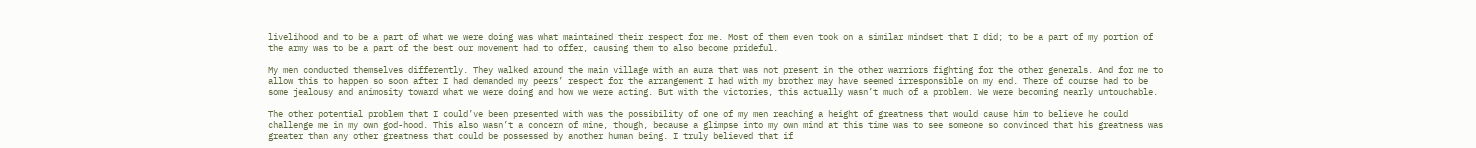livelihood and to be a part of what we were doing was what maintained their respect for me. Most of them even took on a similar mindset that I did; to be a part of my portion of the army was to be a part of the best our movement had to offer, causing them to also become prideful.

My men conducted themselves differently. They walked around the main village with an aura that was not present in the other warriors fighting for the other generals. And for me to allow this to happen so soon after I had demanded my peers’ respect for the arrangement I had with my brother may have seemed irresponsible on my end. There of course had to be some jealousy and animosity toward what we were doing and how we were acting. But with the victories, this actually wasn’t much of a problem. We were becoming nearly untouchable.

The other potential problem that I could’ve been presented with was the possibility of one of my men reaching a height of greatness that would cause him to believe he could challenge me in my own god-hood. This also wasn’t a concern of mine, though, because a glimpse into my own mind at this time was to see someone so convinced that his greatness was greater than any other greatness that could be possessed by another human being. I truly believed that if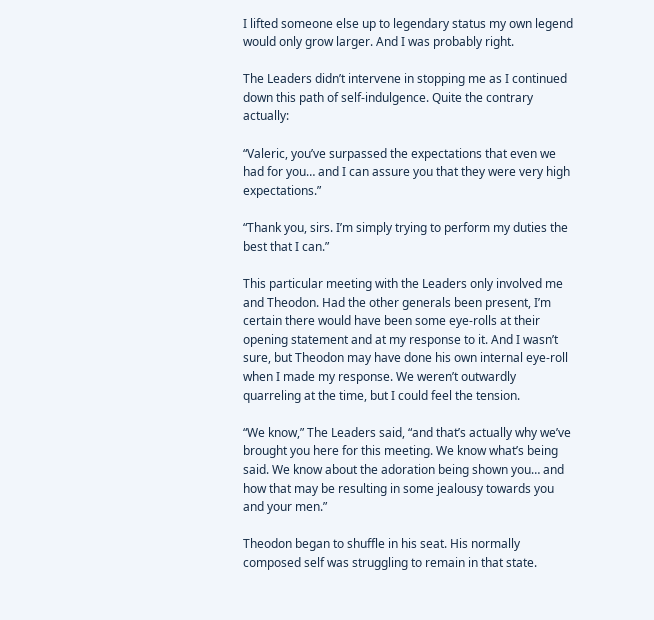I lifted someone else up to legendary status my own legend would only grow larger. And I was probably right.

The Leaders didn’t intervene in stopping me as I continued down this path of self-indulgence. Quite the contrary actually:

“Valeric, you’ve surpassed the expectations that even we had for you… and I can assure you that they were very high expectations.”

“Thank you, sirs. I’m simply trying to perform my duties the best that I can.”

This particular meeting with the Leaders only involved me and Theodon. Had the other generals been present, I’m certain there would have been some eye-rolls at their opening statement and at my response to it. And I wasn’t sure, but Theodon may have done his own internal eye-roll when I made my response. We weren’t outwardly quarreling at the time, but I could feel the tension.

“We know,” The Leaders said, “and that’s actually why we’ve brought you here for this meeting. We know what’s being said. We know about the adoration being shown you… and how that may be resulting in some jealousy towards you and your men.”

Theodon began to shuffle in his seat. His normally composed self was struggling to remain in that state.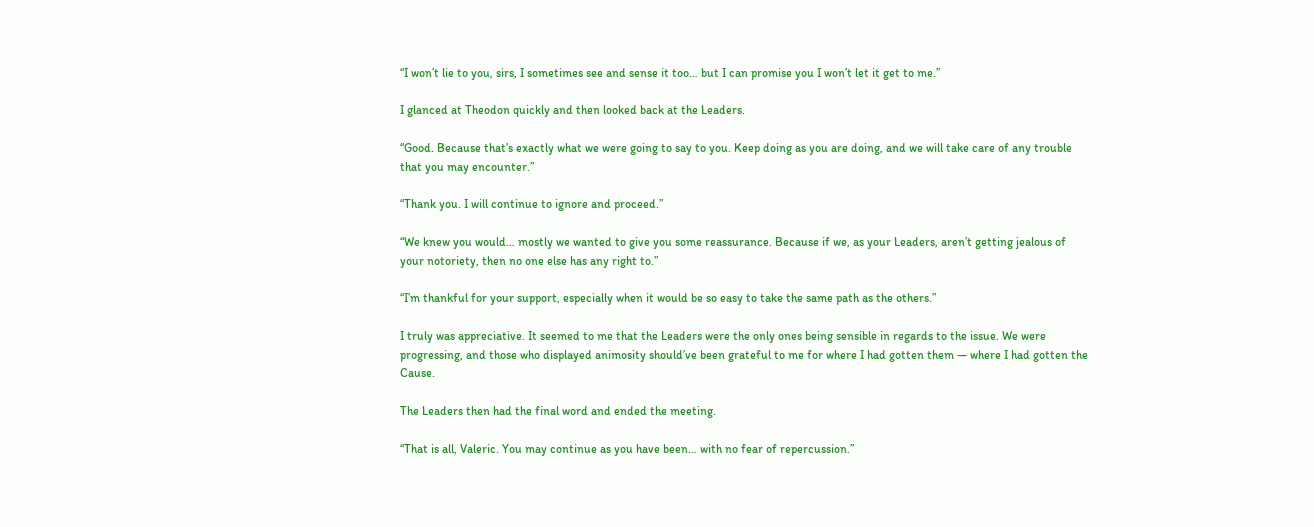“I won’t lie to you, sirs, I sometimes see and sense it too… but I can promise you I won’t let it get to me.”

I glanced at Theodon quickly and then looked back at the Leaders.

“Good. Because that’s exactly what we were going to say to you. Keep doing as you are doing, and we will take care of any trouble that you may encounter.”

“Thank you. I will continue to ignore and proceed.”

“We knew you would… mostly we wanted to give you some reassurance. Because if we, as your Leaders, aren’t getting jealous of your notoriety, then no one else has any right to.”

“I’m thankful for your support, especially when it would be so easy to take the same path as the others.”

I truly was appreciative. It seemed to me that the Leaders were the only ones being sensible in regards to the issue. We were progressing, and those who displayed animosity should’ve been grateful to me for where I had gotten them — where I had gotten the Cause.

The Leaders then had the final word and ended the meeting.

“That is all, Valeric. You may continue as you have been… with no fear of repercussion.”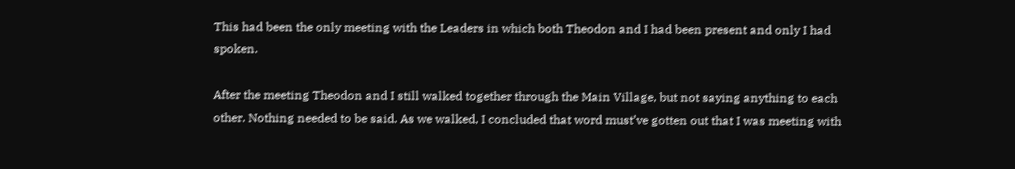This had been the only meeting with the Leaders in which both Theodon and I had been present and only I had spoken.

After the meeting Theodon and I still walked together through the Main Village, but not saying anything to each other. Nothing needed to be said. As we walked, I concluded that word must’ve gotten out that I was meeting with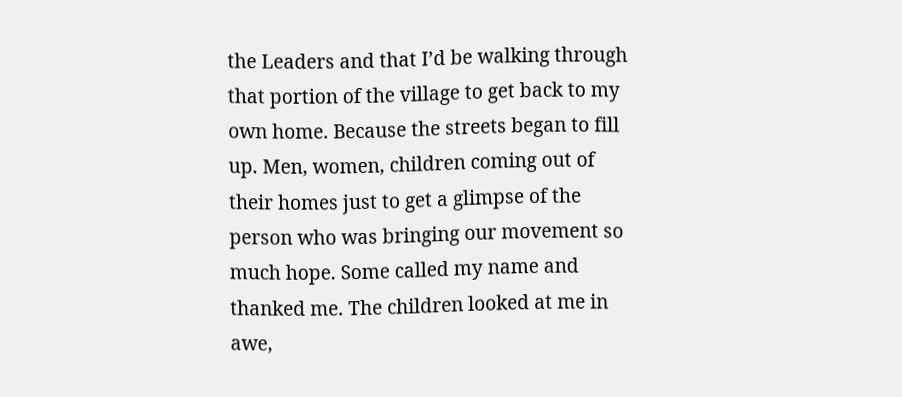the Leaders and that I’d be walking through that portion of the village to get back to my own home. Because the streets began to fill up. Men, women, children coming out of their homes just to get a glimpse of the person who was bringing our movement so much hope. Some called my name and thanked me. The children looked at me in awe,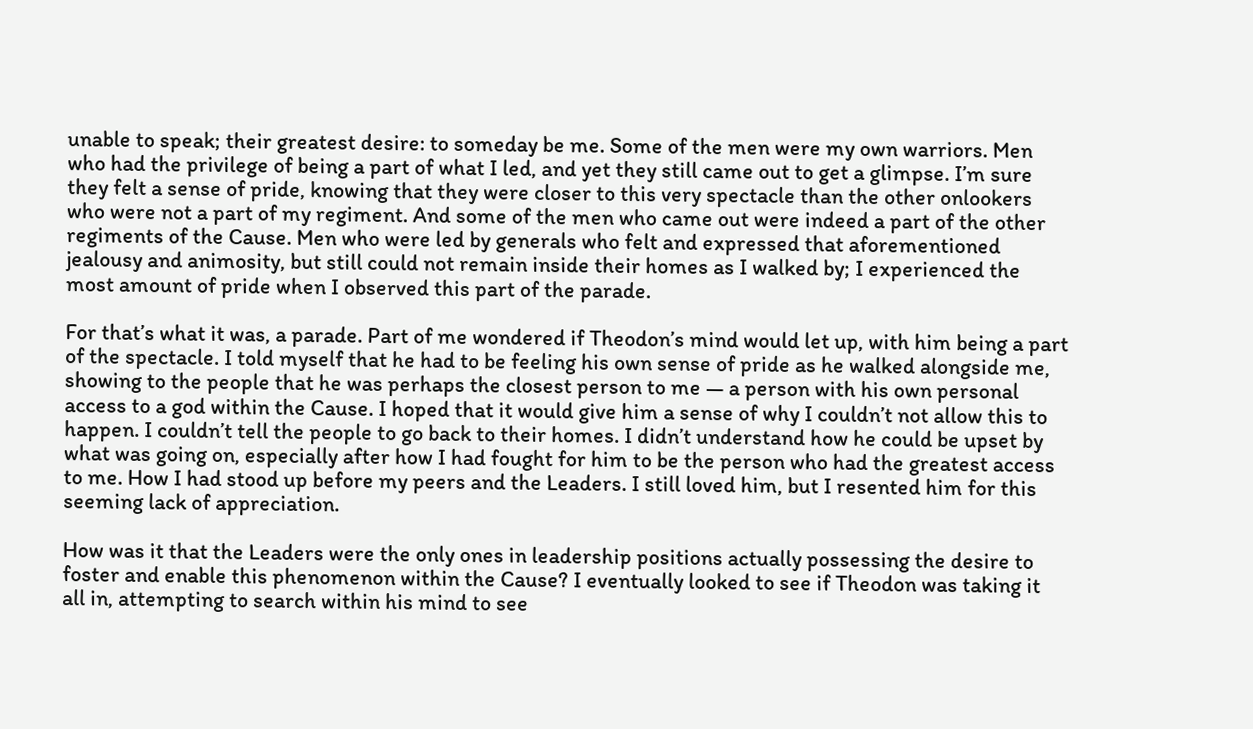unable to speak; their greatest desire: to someday be me. Some of the men were my own warriors. Men who had the privilege of being a part of what I led, and yet they still came out to get a glimpse. I’m sure they felt a sense of pride, knowing that they were closer to this very spectacle than the other onlookers who were not a part of my regiment. And some of the men who came out were indeed a part of the other regiments of the Cause. Men who were led by generals who felt and expressed that aforementioned jealousy and animosity, but still could not remain inside their homes as I walked by; I experienced the most amount of pride when I observed this part of the parade.

For that’s what it was, a parade. Part of me wondered if Theodon’s mind would let up, with him being a part of the spectacle. I told myself that he had to be feeling his own sense of pride as he walked alongside me, showing to the people that he was perhaps the closest person to me — a person with his own personal access to a god within the Cause. I hoped that it would give him a sense of why I couldn’t not allow this to happen. I couldn’t tell the people to go back to their homes. I didn’t understand how he could be upset by what was going on, especially after how I had fought for him to be the person who had the greatest access to me. How I had stood up before my peers and the Leaders. I still loved him, but I resented him for this seeming lack of appreciation.

How was it that the Leaders were the only ones in leadership positions actually possessing the desire to foster and enable this phenomenon within the Cause? I eventually looked to see if Theodon was taking it all in, attempting to search within his mind to see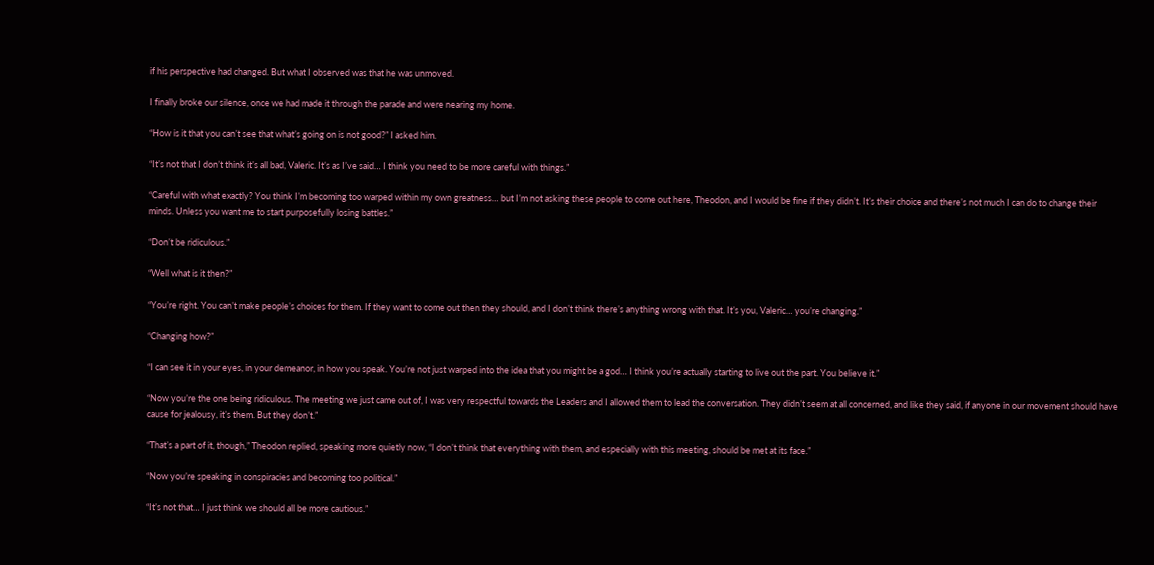if his perspective had changed. But what I observed was that he was unmoved.

I finally broke our silence, once we had made it through the parade and were nearing my home.

“How is it that you can’t see that what’s going on is not good?” I asked him.

“It’s not that I don’t think it’s all bad, Valeric. It’s as I’ve said… I think you need to be more careful with things.”

“Careful with what exactly? You think I’m becoming too warped within my own greatness… but I’m not asking these people to come out here, Theodon, and I would be fine if they didn’t. It’s their choice and there’s not much I can do to change their minds. Unless you want me to start purposefully losing battles.”

“Don’t be ridiculous.”

“Well what is it then?”

“You’re right. You can’t make people’s choices for them. If they want to come out then they should, and I don’t think there’s anything wrong with that. It’s you, Valeric… you’re changing.”

“Changing how?”

“I can see it in your eyes, in your demeanor, in how you speak. You’re not just warped into the idea that you might be a god… I think you’re actually starting to live out the part. You believe it.”

“Now you’re the one being ridiculous. The meeting we just came out of, I was very respectful towards the Leaders and I allowed them to lead the conversation. They didn’t seem at all concerned, and like they said, if anyone in our movement should have cause for jealousy, it’s them. But they don’t.”

“That’s a part of it, though,” Theodon replied, speaking more quietly now, “I don’t think that everything with them, and especially with this meeting, should be met at its face.”

“Now you’re speaking in conspiracies and becoming too political.”

“It’s not that… I just think we should all be more cautious.”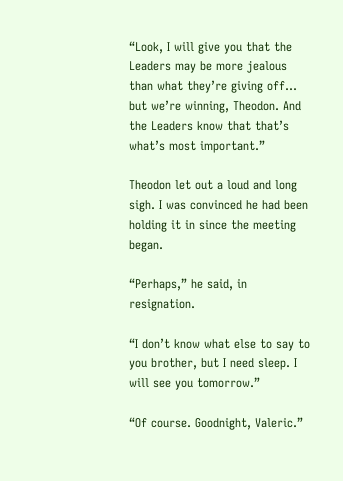“Look, I will give you that the Leaders may be more jealous than what they’re giving off… but we’re winning, Theodon. And the Leaders know that that’s what’s most important.”

Theodon let out a loud and long sigh. I was convinced he had been holding it in since the meeting began.

“Perhaps,” he said, in resignation.

“I don’t know what else to say to you brother, but I need sleep. I will see you tomorrow.”

“Of course. Goodnight, Valeric.”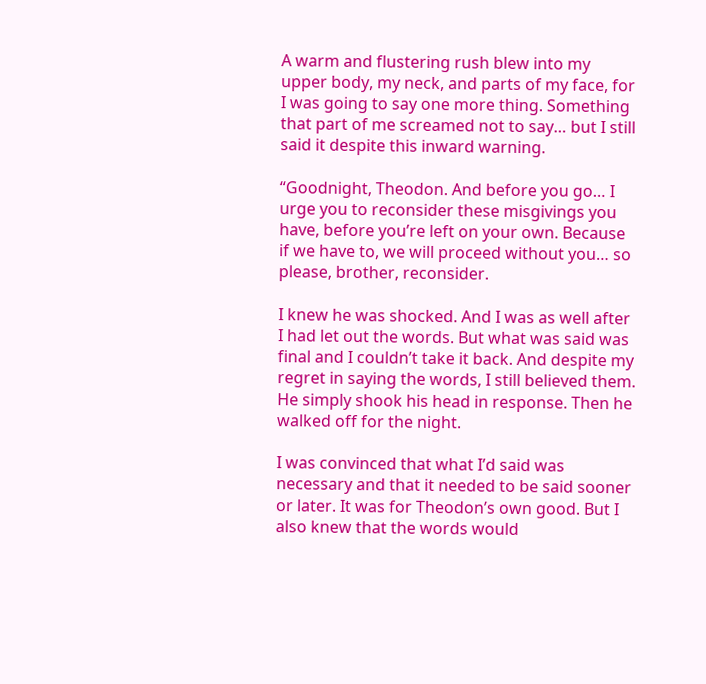A warm and flustering rush blew into my upper body, my neck, and parts of my face, for I was going to say one more thing. Something that part of me screamed not to say… but I still said it despite this inward warning.

“Goodnight, Theodon. And before you go… I urge you to reconsider these misgivings you have, before you’re left on your own. Because if we have to, we will proceed without you… so please, brother, reconsider.

I knew he was shocked. And I was as well after I had let out the words. But what was said was final and I couldn’t take it back. And despite my regret in saying the words, I still believed them. He simply shook his head in response. Then he walked off for the night.

I was convinced that what I’d said was necessary and that it needed to be said sooner or later. It was for Theodon’s own good. But I also knew that the words would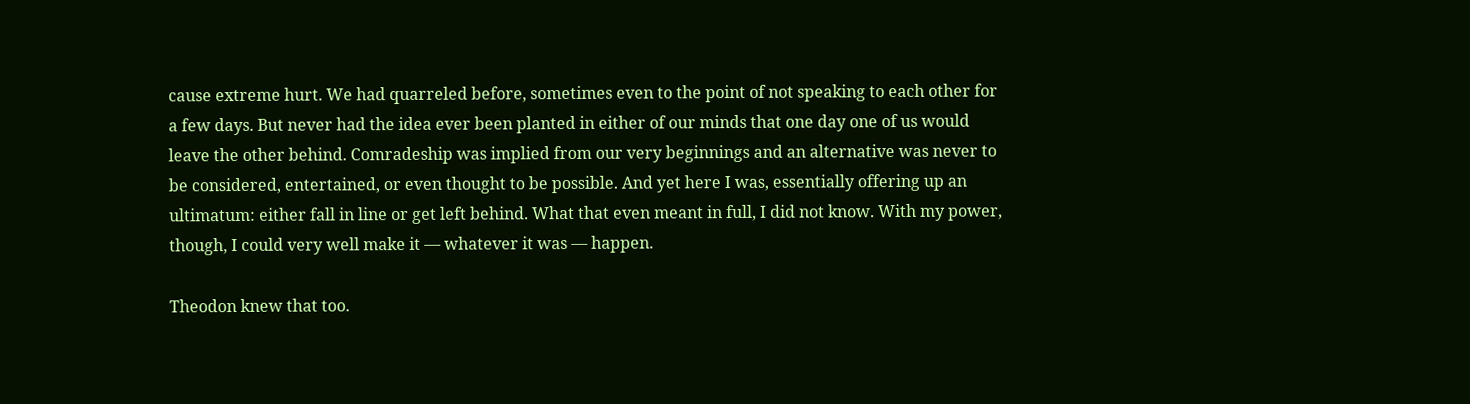cause extreme hurt. We had quarreled before, sometimes even to the point of not speaking to each other for a few days. But never had the idea ever been planted in either of our minds that one day one of us would leave the other behind. Comradeship was implied from our very beginnings and an alternative was never to be considered, entertained, or even thought to be possible. And yet here I was, essentially offering up an ultimatum: either fall in line or get left behind. What that even meant in full, I did not know. With my power, though, I could very well make it — whatever it was — happen.

Theodon knew that too.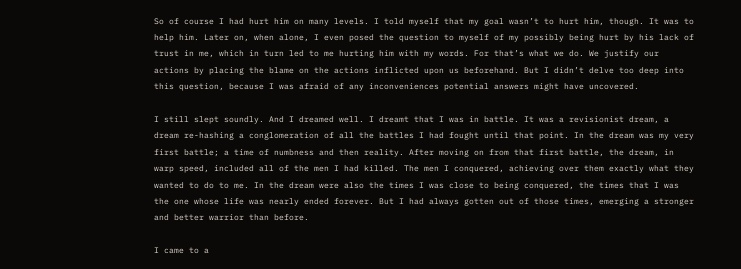So of course I had hurt him on many levels. I told myself that my goal wasn’t to hurt him, though. It was to help him. Later on, when alone, I even posed the question to myself of my possibly being hurt by his lack of trust in me, which in turn led to me hurting him with my words. For that’s what we do. We justify our actions by placing the blame on the actions inflicted upon us beforehand. But I didn’t delve too deep into this question, because I was afraid of any inconveniences potential answers might have uncovered.

I still slept soundly. And I dreamed well. I dreamt that I was in battle. It was a revisionist dream, a dream re-hashing a conglomeration of all the battles I had fought until that point. In the dream was my very first battle; a time of numbness and then reality. After moving on from that first battle, the dream, in warp speed, included all of the men I had killed. The men I conquered, achieving over them exactly what they wanted to do to me. In the dream were also the times I was close to being conquered, the times that I was the one whose life was nearly ended forever. But I had always gotten out of those times, emerging a stronger and better warrior than before.

I came to a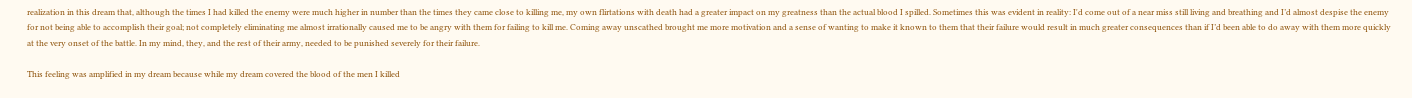realization in this dream that, although the times I had killed the enemy were much higher in number than the times they came close to killing me, my own flirtations with death had a greater impact on my greatness than the actual blood I spilled. Sometimes this was evident in reality: I'd come out of a near miss still living and breathing and I’d almost despise the enemy for not being able to accomplish their goal; not completely eliminating me almost irrationally caused me to be angry with them for failing to kill me. Coming away unscathed brought me more motivation and a sense of wanting to make it known to them that their failure would result in much greater consequences than if I’d been able to do away with them more quickly at the very onset of the battle. In my mind, they, and the rest of their army, needed to be punished severely for their failure.

This feeling was amplified in my dream because while my dream covered the blood of the men I killed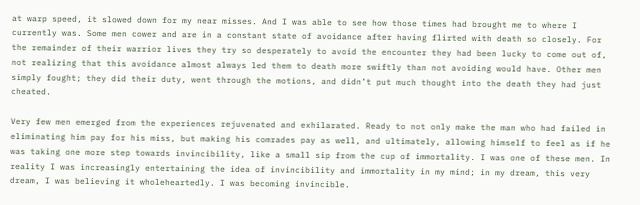at warp speed, it slowed down for my near misses. And I was able to see how those times had brought me to where I currently was. Some men cower and are in a constant state of avoidance after having flirted with death so closely. For the remainder of their warrior lives they try so desperately to avoid the encounter they had been lucky to come out of, not realizing that this avoidance almost always led them to death more swiftly than not avoiding would have. Other men simply fought; they did their duty, went through the motions, and didn’t put much thought into the death they had just cheated.

Very few men emerged from the experiences rejuvenated and exhilarated. Ready to not only make the man who had failed in eliminating him pay for his miss, but making his comrades pay as well, and ultimately, allowing himself to feel as if he was taking one more step towards invincibility, like a small sip from the cup of immortality. I was one of these men. In reality I was increasingly entertaining the idea of invincibility and immortality in my mind; in my dream, this very dream, I was believing it wholeheartedly. I was becoming invincible.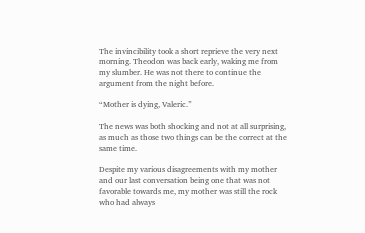The invincibility took a short reprieve the very next morning. Theodon was back early, waking me from my slumber. He was not there to continue the argument from the night before.

“Mother is dying, Valeric.”

The news was both shocking and not at all surprising, as much as those two things can be the correct at the same time.

Despite my various disagreements with my mother and our last conversation being one that was not favorable towards me, my mother was still the rock who had always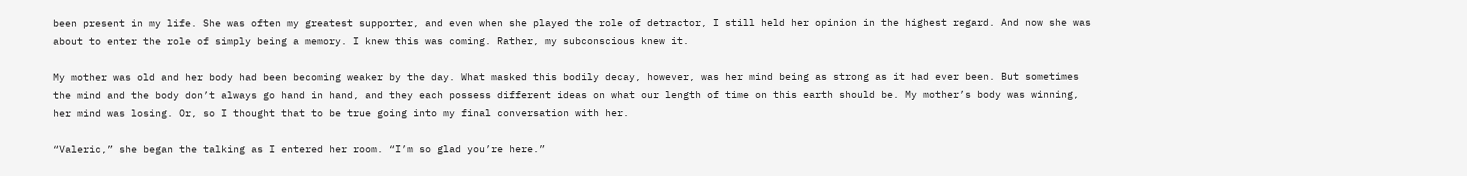been present in my life. She was often my greatest supporter, and even when she played the role of detractor, I still held her opinion in the highest regard. And now she was about to enter the role of simply being a memory. I knew this was coming. Rather, my subconscious knew it.

My mother was old and her body had been becoming weaker by the day. What masked this bodily decay, however, was her mind being as strong as it had ever been. But sometimes the mind and the body don’t always go hand in hand, and they each possess different ideas on what our length of time on this earth should be. My mother’s body was winning, her mind was losing. Or, so I thought that to be true going into my final conversation with her.

“Valeric,” she began the talking as I entered her room. “I’m so glad you’re here.”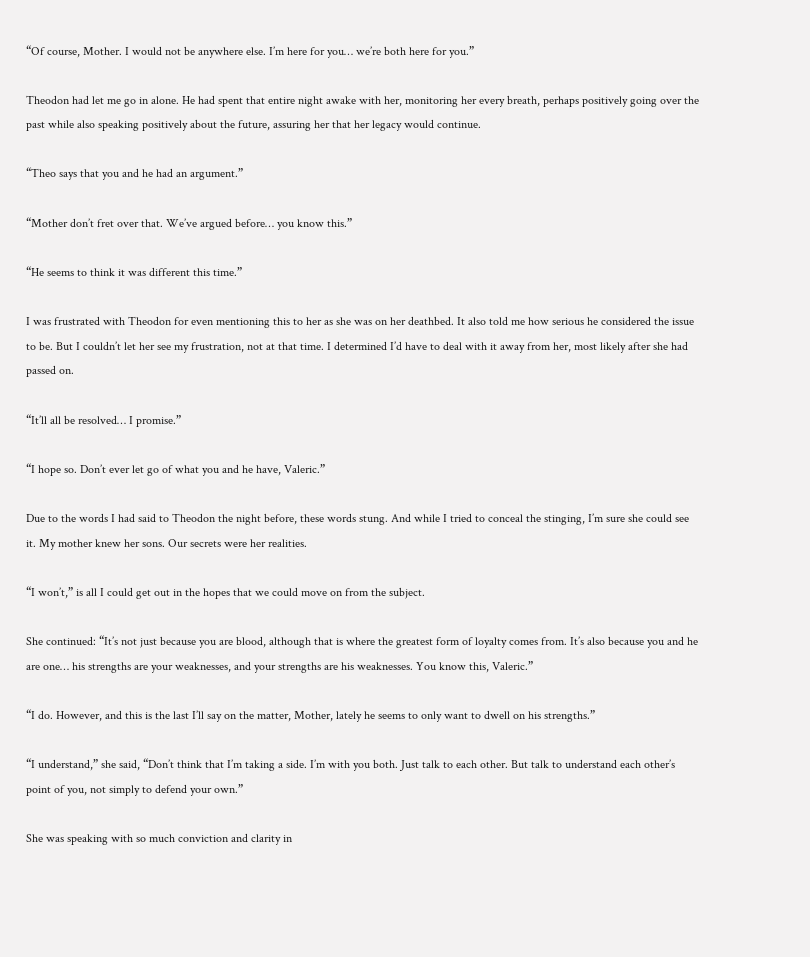“Of course, Mother. I would not be anywhere else. I’m here for you… we’re both here for you.”

Theodon had let me go in alone. He had spent that entire night awake with her, monitoring her every breath, perhaps positively going over the past while also speaking positively about the future, assuring her that her legacy would continue.

“Theo says that you and he had an argument.”

“Mother don’t fret over that. We’ve argued before… you know this.”

“He seems to think it was different this time.”

I was frustrated with Theodon for even mentioning this to her as she was on her deathbed. It also told me how serious he considered the issue to be. But I couldn’t let her see my frustration, not at that time. I determined I’d have to deal with it away from her, most likely after she had passed on.

“It’ll all be resolved… I promise.”

“I hope so. Don’t ever let go of what you and he have, Valeric.”

Due to the words I had said to Theodon the night before, these words stung. And while I tried to conceal the stinging, I’m sure she could see it. My mother knew her sons. Our secrets were her realities.

“I won’t,” is all I could get out in the hopes that we could move on from the subject.

She continued: “It’s not just because you are blood, although that is where the greatest form of loyalty comes from. It’s also because you and he are one… his strengths are your weaknesses, and your strengths are his weaknesses. You know this, Valeric.”

“I do. However, and this is the last I’ll say on the matter, Mother, lately he seems to only want to dwell on his strengths.”

“I understand,” she said, “Don’t think that I’m taking a side. I’m with you both. Just talk to each other. But talk to understand each other’s point of you, not simply to defend your own.”

She was speaking with so much conviction and clarity in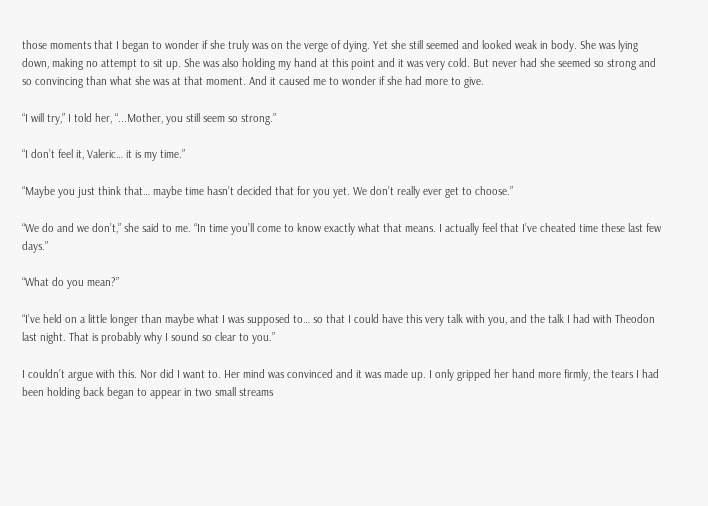those moments that I began to wonder if she truly was on the verge of dying. Yet she still seemed and looked weak in body. She was lying down, making no attempt to sit up. She was also holding my hand at this point and it was very cold. But never had she seemed so strong and so convincing than what she was at that moment. And it caused me to wonder if she had more to give.

“I will try,” I told her, “...Mother, you still seem so strong.”

“I don’t feel it, Valeric… it is my time.”

“Maybe you just think that… maybe time hasn’t decided that for you yet. We don’t really ever get to choose.”

“We do and we don’t,” she said to me. “In time you’ll come to know exactly what that means. I actually feel that I’ve cheated time these last few days.”

“What do you mean?”

“I’ve held on a little longer than maybe what I was supposed to… so that I could have this very talk with you, and the talk I had with Theodon last night. That is probably why I sound so clear to you.”

I couldn’t argue with this. Nor did I want to. Her mind was convinced and it was made up. I only gripped her hand more firmly, the tears I had been holding back began to appear in two small streams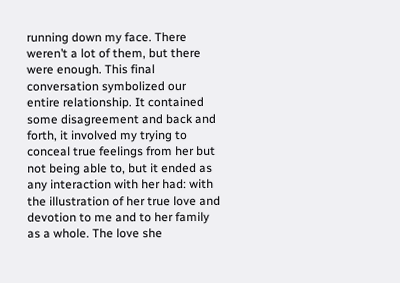running down my face. There weren’t a lot of them, but there were enough. This final conversation symbolized our entire relationship. It contained some disagreement and back and forth, it involved my trying to conceal true feelings from her but not being able to, but it ended as any interaction with her had: with the illustration of her true love and devotion to me and to her family as a whole. The love she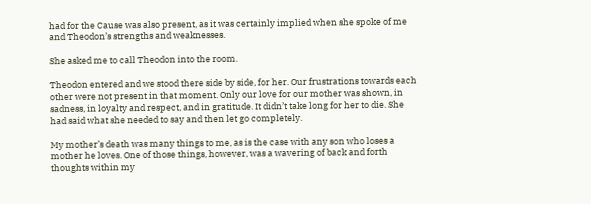had for the Cause was also present, as it was certainly implied when she spoke of me and Theodon’s strengths and weaknesses.

She asked me to call Theodon into the room.

Theodon entered and we stood there side by side, for her. Our frustrations towards each other were not present in that moment. Only our love for our mother was shown, in sadness, in loyalty and respect, and in gratitude. It didn’t take long for her to die. She had said what she needed to say and then let go completely.

My mother’s death was many things to me, as is the case with any son who loses a mother he loves. One of those things, however, was a wavering of back and forth thoughts within my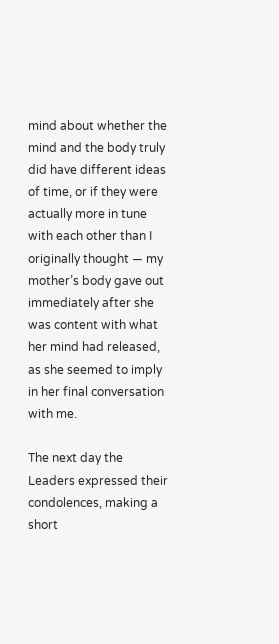mind about whether the mind and the body truly did have different ideas of time, or if they were actually more in tune with each other than I originally thought — my mother’s body gave out immediately after she was content with what her mind had released, as she seemed to imply in her final conversation with me.

The next day the Leaders expressed their condolences, making a short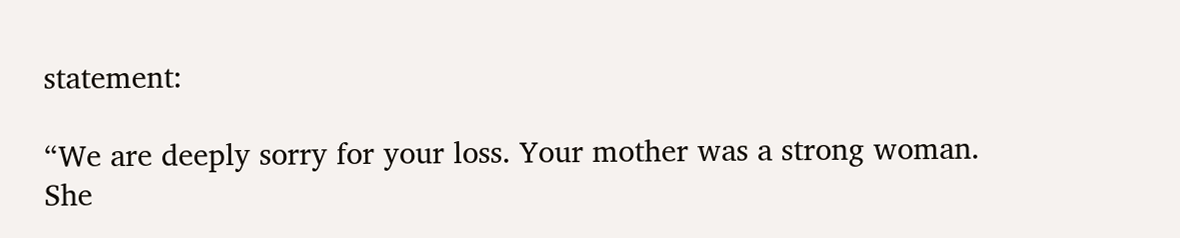statement:

“We are deeply sorry for your loss. Your mother was a strong woman. She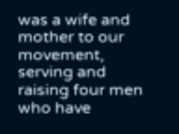was a wife and mother to our movement, serving and raising four men who have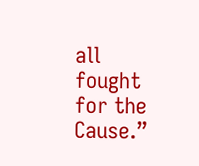all fought for the Cause.”